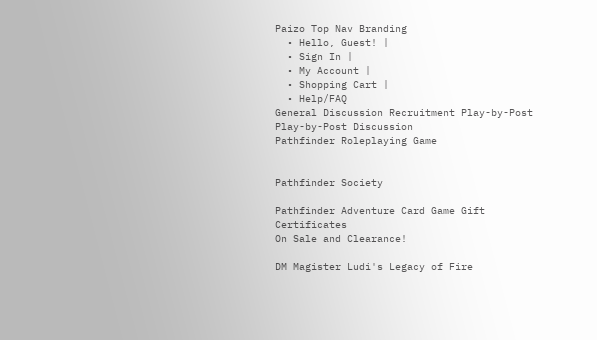Paizo Top Nav Branding
  • Hello, Guest! |
  • Sign In |
  • My Account |
  • Shopping Cart |
  • Help/FAQ
General Discussion Recruitment Play-by-Post Play-by-Post Discussion
Pathfinder Roleplaying Game


Pathfinder Society

Pathfinder Adventure Card Game Gift Certificates
On Sale and Clearance!

DM Magister Ludi's Legacy of Fire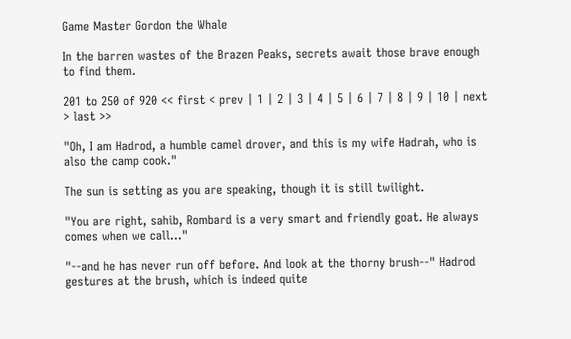Game Master Gordon the Whale

In the barren wastes of the Brazen Peaks, secrets await those brave enough to find them.

201 to 250 of 920 << first < prev | 1 | 2 | 3 | 4 | 5 | 6 | 7 | 8 | 9 | 10 | next > last >>

"Oh, I am Hadrod, a humble camel drover, and this is my wife Hadrah, who is also the camp cook."

The sun is setting as you are speaking, though it is still twilight.

"You are right, sahib, Rombard is a very smart and friendly goat. He always comes when we call..."

"--and he has never run off before. And look at the thorny brush--" Hadrod gestures at the brush, which is indeed quite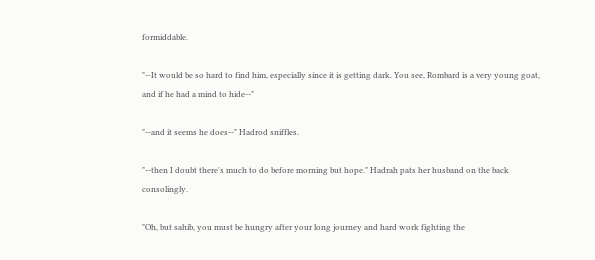formiddable.

"--It would be so hard to find him, especially since it is getting dark. You see, Rombard is a very young goat, and if he had a mind to hide--"

"--and it seems he does--" Hadrod sniffles.

"--then I doubt there's much to do before morning but hope." Hadrah pats her husband on the back consolingly.

"Oh, but sahib, you must be hungry after your long journey and hard work fighting the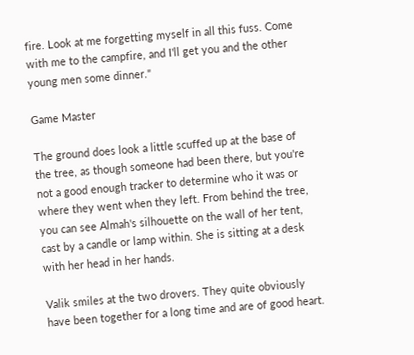fire. Look at me forgetting myself in all this fuss. Come with me to the campfire, and I'll get you and the other young men some dinner."

Game Master

The ground does look a little scuffed up at the base of the tree, as though someone had been there, but you're not a good enough tracker to determine who it was or where they went when they left. From behind the tree, you can see Almah's silhouette on the wall of her tent, cast by a candle or lamp within. She is sitting at a desk with her head in her hands.

Valik smiles at the two drovers. They quite obviously have been together for a long time and are of good heart.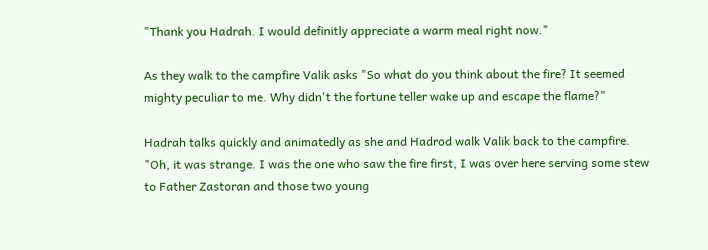"Thank you Hadrah. I would definitly appreciate a warm meal right now."

As they walk to the campfire Valik asks "So what do you think about the fire? It seemed mighty peculiar to me. Why didn't the fortune teller wake up and escape the flame?"

Hadrah talks quickly and animatedly as she and Hadrod walk Valik back to the campfire. "Oh, it was strange. I was the one who saw the fire first, I was over here serving some stew to Father Zastoran and those two young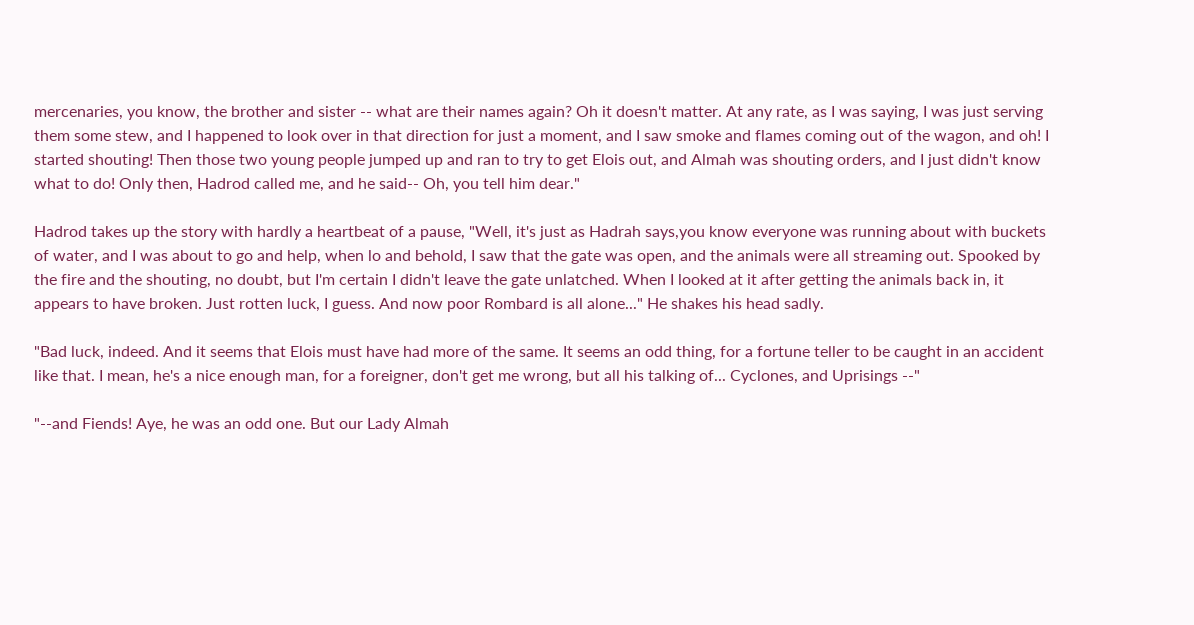mercenaries, you know, the brother and sister -- what are their names again? Oh it doesn't matter. At any rate, as I was saying, I was just serving them some stew, and I happened to look over in that direction for just a moment, and I saw smoke and flames coming out of the wagon, and oh! I started shouting! Then those two young people jumped up and ran to try to get Elois out, and Almah was shouting orders, and I just didn't know what to do! Only then, Hadrod called me, and he said-- Oh, you tell him dear."

Hadrod takes up the story with hardly a heartbeat of a pause, "Well, it's just as Hadrah says,you know everyone was running about with buckets of water, and I was about to go and help, when lo and behold, I saw that the gate was open, and the animals were all streaming out. Spooked by the fire and the shouting, no doubt, but I'm certain I didn't leave the gate unlatched. When I looked at it after getting the animals back in, it appears to have broken. Just rotten luck, I guess. And now poor Rombard is all alone..." He shakes his head sadly.

"Bad luck, indeed. And it seems that Elois must have had more of the same. It seems an odd thing, for a fortune teller to be caught in an accident like that. I mean, he's a nice enough man, for a foreigner, don't get me wrong, but all his talking of... Cyclones, and Uprisings --"

"--and Fiends! Aye, he was an odd one. But our Lady Almah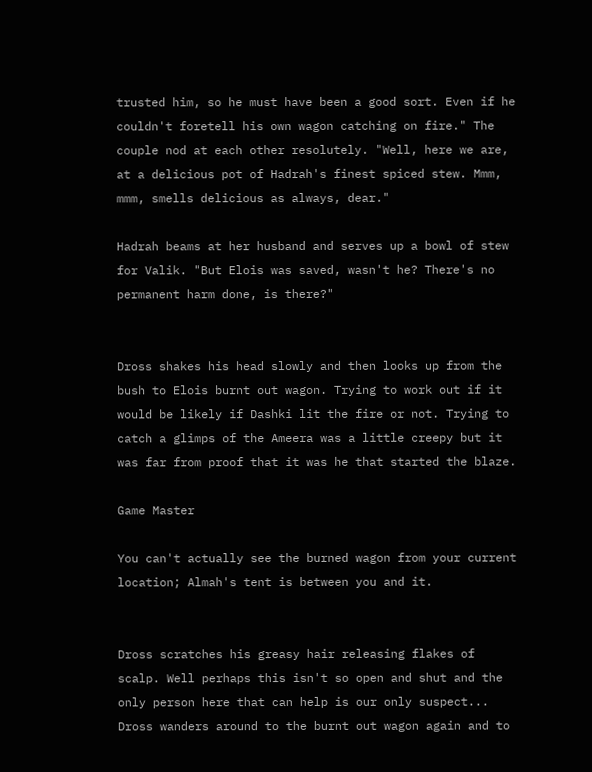trusted him, so he must have been a good sort. Even if he couldn't foretell his own wagon catching on fire." The couple nod at each other resolutely. "Well, here we are, at a delicious pot of Hadrah's finest spiced stew. Mmm, mmm, smells delicious as always, dear."

Hadrah beams at her husband and serves up a bowl of stew for Valik. "But Elois was saved, wasn't he? There's no permanent harm done, is there?"


Dross shakes his head slowly and then looks up from the bush to Elois burnt out wagon. Trying to work out if it would be likely if Dashki lit the fire or not. Trying to catch a glimps of the Ameera was a little creepy but it was far from proof that it was he that started the blaze.

Game Master

You can't actually see the burned wagon from your current location; Almah's tent is between you and it.


Dross scratches his greasy hair releasing flakes of scalp. Well perhaps this isn't so open and shut and the only person here that can help is our only suspect... Dross wanders around to the burnt out wagon again and to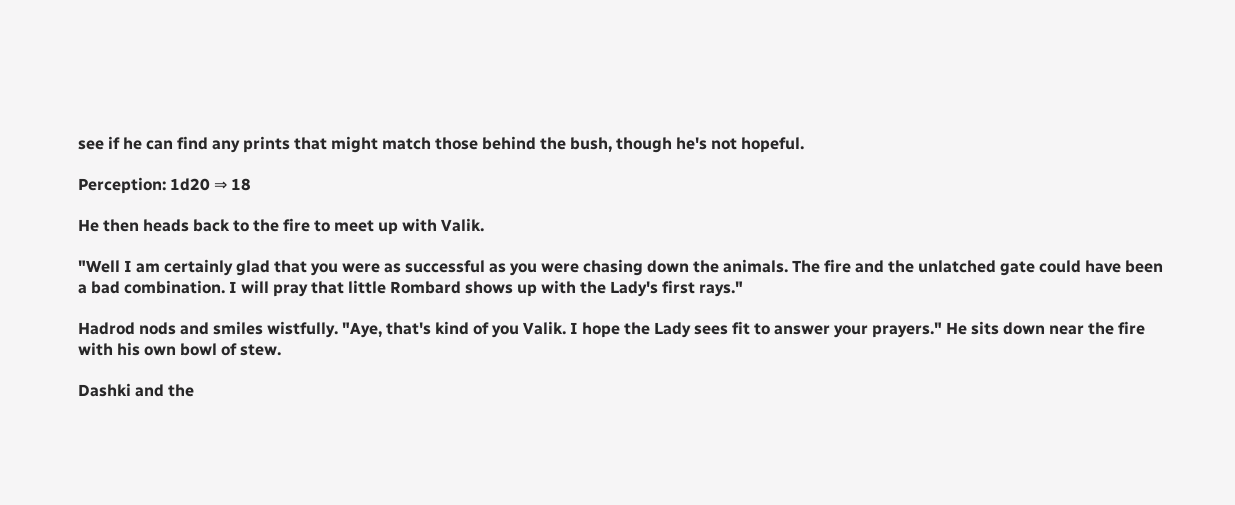see if he can find any prints that might match those behind the bush, though he's not hopeful.

Perception: 1d20 ⇒ 18

He then heads back to the fire to meet up with Valik.

"Well I am certainly glad that you were as successful as you were chasing down the animals. The fire and the unlatched gate could have been a bad combination. I will pray that little Rombard shows up with the Lady's first rays."

Hadrod nods and smiles wistfully. "Aye, that's kind of you Valik. I hope the Lady sees fit to answer your prayers." He sits down near the fire with his own bowl of stew.

Dashki and the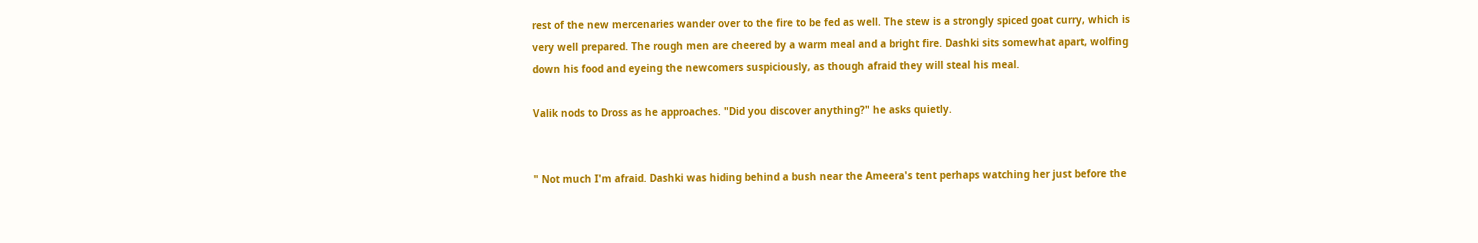rest of the new mercenaries wander over to the fire to be fed as well. The stew is a strongly spiced goat curry, which is very well prepared. The rough men are cheered by a warm meal and a bright fire. Dashki sits somewhat apart, wolfing down his food and eyeing the newcomers suspiciously, as though afraid they will steal his meal.

Valik nods to Dross as he approaches. "Did you discover anything?" he asks quietly.


" Not much I'm afraid. Dashki was hiding behind a bush near the Ameera's tent perhaps watching her just before the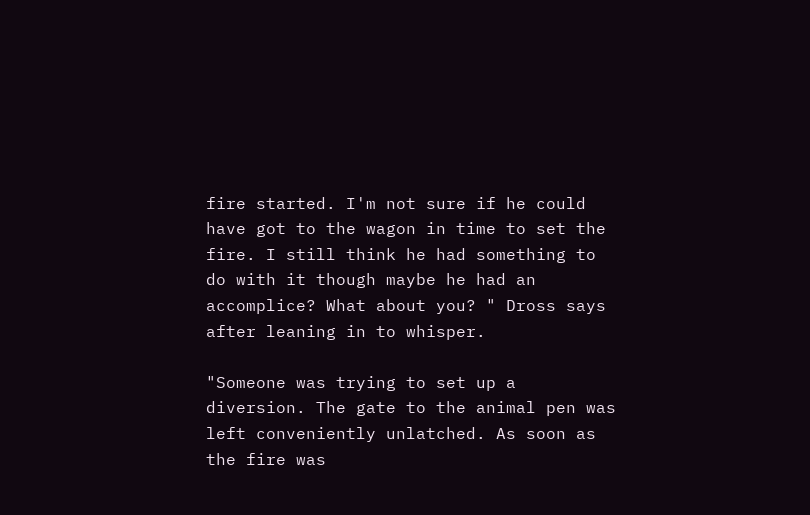fire started. I'm not sure if he could have got to the wagon in time to set the fire. I still think he had something to do with it though maybe he had an accomplice? What about you? " Dross says after leaning in to whisper.

"Someone was trying to set up a diversion. The gate to the animal pen was left conveniently unlatched. As soon as the fire was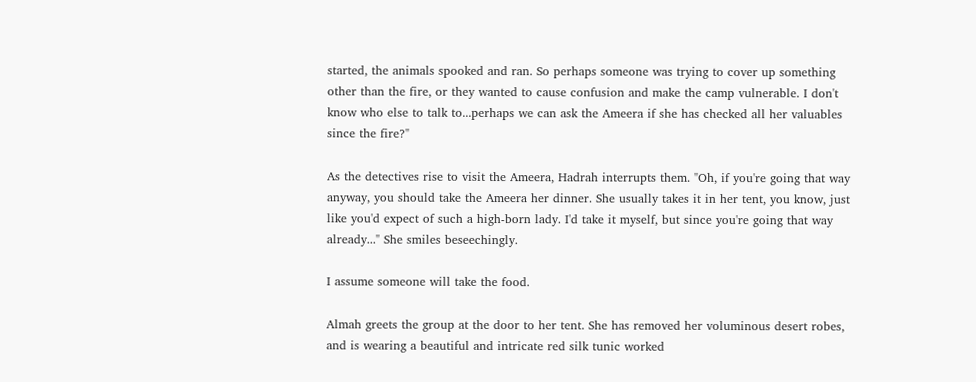started, the animals spooked and ran. So perhaps someone was trying to cover up something other than the fire, or they wanted to cause confusion and make the camp vulnerable. I don't know who else to talk to...perhaps we can ask the Ameera if she has checked all her valuables since the fire?"

As the detectives rise to visit the Ameera, Hadrah interrupts them. "Oh, if you're going that way anyway, you should take the Ameera her dinner. She usually takes it in her tent, you know, just like you'd expect of such a high-born lady. I'd take it myself, but since you're going that way already..." She smiles beseechingly.

I assume someone will take the food.

Almah greets the group at the door to her tent. She has removed her voluminous desert robes, and is wearing a beautiful and intricate red silk tunic worked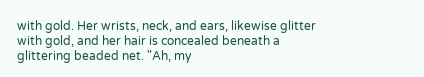with gold. Her wrists, neck, and ears, likewise glitter with gold, and her hair is concealed beneath a glittering beaded net. "Ah, my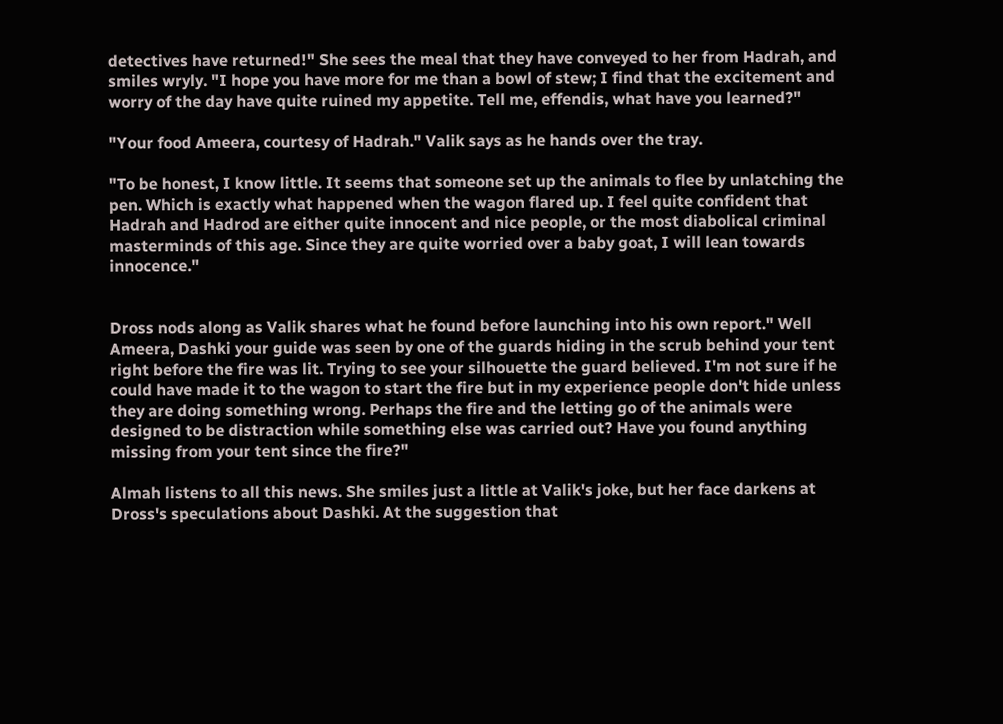detectives have returned!" She sees the meal that they have conveyed to her from Hadrah, and smiles wryly. "I hope you have more for me than a bowl of stew; I find that the excitement and worry of the day have quite ruined my appetite. Tell me, effendis, what have you learned?"

"Your food Ameera, courtesy of Hadrah." Valik says as he hands over the tray.

"To be honest, I know little. It seems that someone set up the animals to flee by unlatching the pen. Which is exactly what happened when the wagon flared up. I feel quite confident that Hadrah and Hadrod are either quite innocent and nice people, or the most diabolical criminal masterminds of this age. Since they are quite worried over a baby goat, I will lean towards innocence."


Dross nods along as Valik shares what he found before launching into his own report." Well Ameera, Dashki your guide was seen by one of the guards hiding in the scrub behind your tent right before the fire was lit. Trying to see your silhouette the guard believed. I'm not sure if he could have made it to the wagon to start the fire but in my experience people don't hide unless they are doing something wrong. Perhaps the fire and the letting go of the animals were designed to be distraction while something else was carried out? Have you found anything missing from your tent since the fire?"

Almah listens to all this news. She smiles just a little at Valik's joke, but her face darkens at Dross's speculations about Dashki. At the suggestion that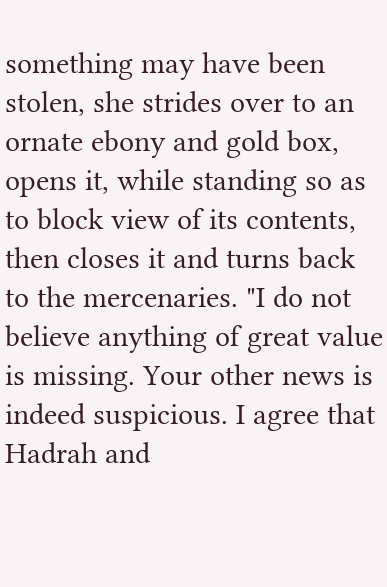something may have been stolen, she strides over to an ornate ebony and gold box, opens it, while standing so as to block view of its contents, then closes it and turns back to the mercenaries. "I do not believe anything of great value is missing. Your other news is indeed suspicious. I agree that Hadrah and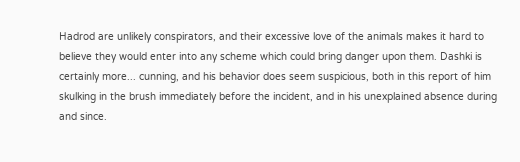Hadrod are unlikely conspirators, and their excessive love of the animals makes it hard to believe they would enter into any scheme which could bring danger upon them. Dashki is certainly more... cunning, and his behavior does seem suspicious, both in this report of him skulking in the brush immediately before the incident, and in his unexplained absence during and since.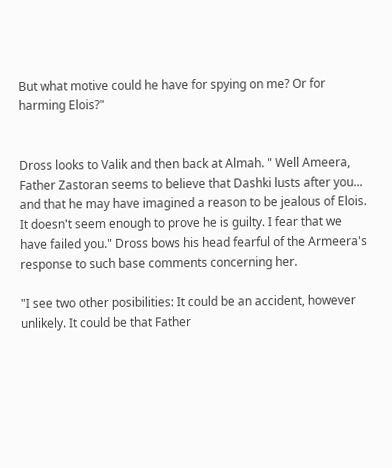But what motive could he have for spying on me? Or for harming Elois?"


Dross looks to Valik and then back at Almah. " Well Ameera, Father Zastoran seems to believe that Dashki lusts after you... and that he may have imagined a reason to be jealous of Elois. It doesn't seem enough to prove he is guilty. I fear that we have failed you." Dross bows his head fearful of the Armeera's response to such base comments concerning her.

"I see two other posibilities: It could be an accident, however unlikely. It could be that Father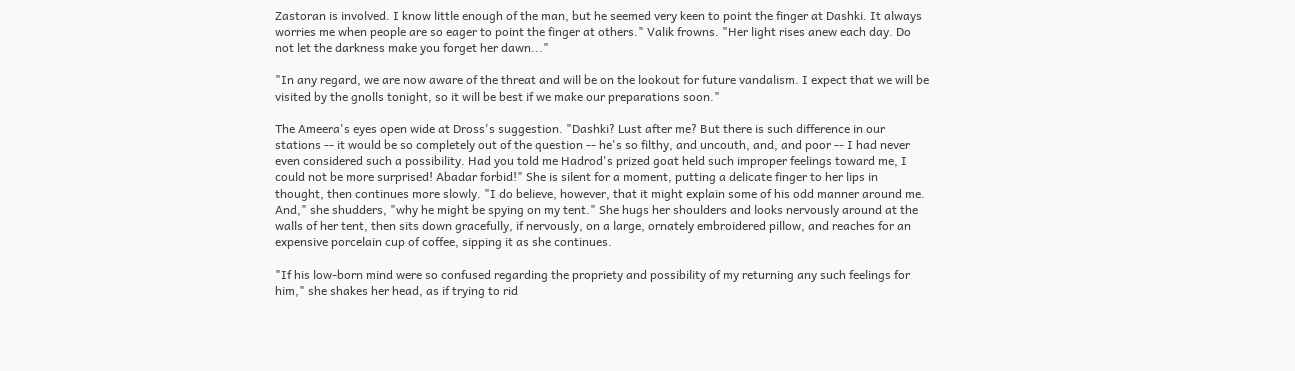Zastoran is involved. I know little enough of the man, but he seemed very keen to point the finger at Dashki. It always worries me when people are so eager to point the finger at others." Valik frowns. "Her light rises anew each day. Do not let the darkness make you forget her dawn..."

"In any regard, we are now aware of the threat and will be on the lookout for future vandalism. I expect that we will be visited by the gnolls tonight, so it will be best if we make our preparations soon."

The Ameera's eyes open wide at Dross's suggestion. "Dashki? Lust after me? But there is such difference in our stations -- it would be so completely out of the question -- he's so filthy, and uncouth, and, and poor -- I had never even considered such a possibility. Had you told me Hadrod's prized goat held such improper feelings toward me, I could not be more surprised! Abadar forbid!" She is silent for a moment, putting a delicate finger to her lips in thought, then continues more slowly. "I do believe, however, that it might explain some of his odd manner around me. And," she shudders, "why he might be spying on my tent." She hugs her shoulders and looks nervously around at the walls of her tent, then sits down gracefully, if nervously, on a large, ornately embroidered pillow, and reaches for an expensive porcelain cup of coffee, sipping it as she continues.

"If his low-born mind were so confused regarding the propriety and possibility of my returning any such feelings for him," she shakes her head, as if trying to rid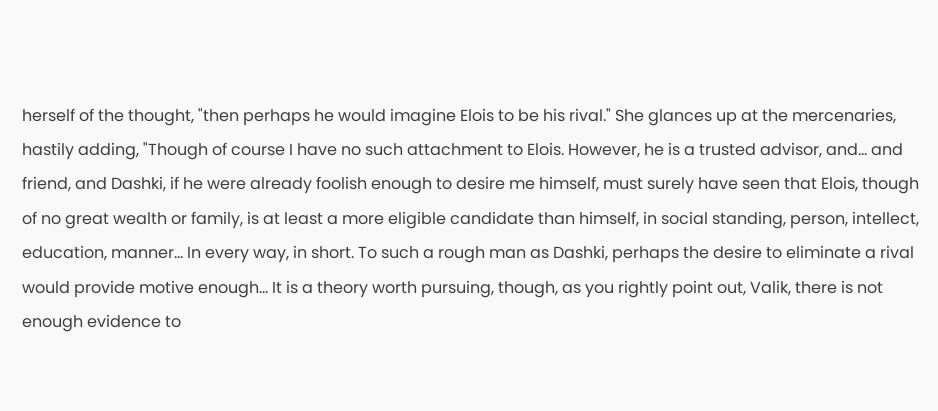herself of the thought, "then perhaps he would imagine Elois to be his rival." She glances up at the mercenaries, hastily adding, "Though of course I have no such attachment to Elois. However, he is a trusted advisor, and... and friend, and Dashki, if he were already foolish enough to desire me himself, must surely have seen that Elois, though of no great wealth or family, is at least a more eligible candidate than himself, in social standing, person, intellect, education, manner... In every way, in short. To such a rough man as Dashki, perhaps the desire to eliminate a rival would provide motive enough... It is a theory worth pursuing, though, as you rightly point out, Valik, there is not enough evidence to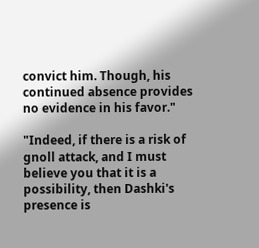convict him. Though, his continued absence provides no evidence in his favor."

"Indeed, if there is a risk of gnoll attack, and I must believe you that it is a possibility, then Dashki's presence is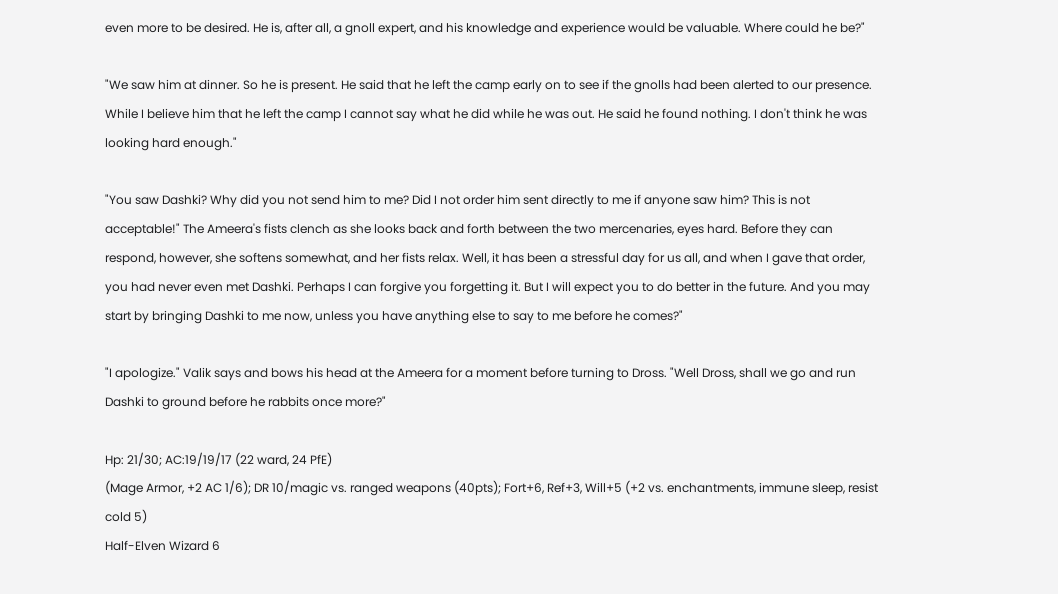even more to be desired. He is, after all, a gnoll expert, and his knowledge and experience would be valuable. Where could he be?"

"We saw him at dinner. So he is present. He said that he left the camp early on to see if the gnolls had been alerted to our presence. While I believe him that he left the camp I cannot say what he did while he was out. He said he found nothing. I don't think he was looking hard enough."

"You saw Dashki? Why did you not send him to me? Did I not order him sent directly to me if anyone saw him? This is not acceptable!" The Ameera's fists clench as she looks back and forth between the two mercenaries, eyes hard. Before they can respond, however, she softens somewhat, and her fists relax. Well, it has been a stressful day for us all, and when I gave that order, you had never even met Dashki. Perhaps I can forgive you forgetting it. But I will expect you to do better in the future. And you may start by bringing Dashki to me now, unless you have anything else to say to me before he comes?"

"I apologize." Valik says and bows his head at the Ameera for a moment before turning to Dross. "Well Dross, shall we go and run Dashki to ground before he rabbits once more?"

Hp: 21/30; AC:19/19/17 (22 ward, 24 PfE)
(Mage Armor, +2 AC 1/6); DR 10/magic vs. ranged weapons (40pts); Fort+6, Ref+3, Will+5 (+2 vs. enchantments, immune sleep, resist cold 5)
Half-Elven Wizard 6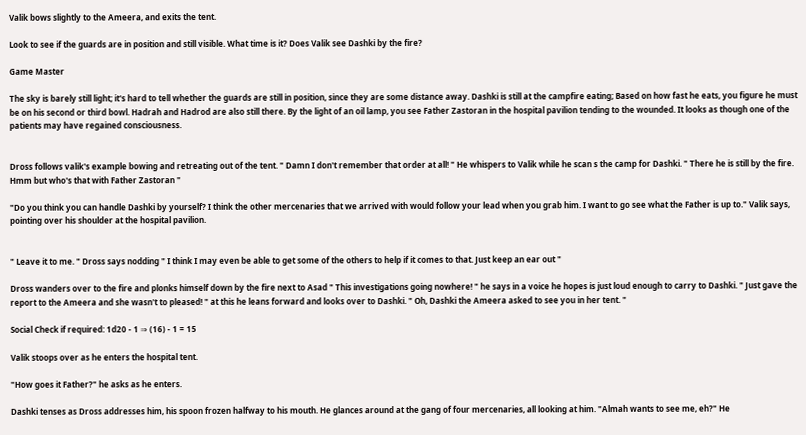Valik bows slightly to the Ameera, and exits the tent.

Look to see if the guards are in position and still visible. What time is it? Does Valik see Dashki by the fire?

Game Master

The sky is barely still light; it's hard to tell whether the guards are still in position, since they are some distance away. Dashki is still at the campfire eating; Based on how fast he eats, you figure he must be on his second or third bowl. Hadrah and Hadrod are also still there. By the light of an oil lamp, you see Father Zastoran in the hospital pavilion tending to the wounded. It looks as though one of the patients may have regained consciousness.


Dross follows valik's example bowing and retreating out of the tent. " Damn I don't remember that order at all! " He whispers to Valik while he scan s the camp for Dashki. " There he is still by the fire. Hmm but who's that with Father Zastoran "

"Do you think you can handle Dashki by yourself? I think the other mercenaries that we arrived with would follow your lead when you grab him. I want to go see what the Father is up to." Valik says, pointing over his shoulder at the hospital pavilion.


" Leave it to me. " Dross says nodding " I think I may even be able to get some of the others to help if it comes to that. Just keep an ear out "

Dross wanders over to the fire and plonks himself down by the fire next to Asad " This investigations going nowhere! " he says in a voice he hopes is just loud enough to carry to Dashki. " Just gave the report to the Ameera and she wasn't to pleased! " at this he leans forward and looks over to Dashki. " Oh, Dashki the Ameera asked to see you in her tent. "

Social Check if required: 1d20 - 1 ⇒ (16) - 1 = 15

Valik stoops over as he enters the hospital tent.

"How goes it Father?" he asks as he enters.

Dashki tenses as Dross addresses him, his spoon frozen halfway to his mouth. He glances around at the gang of four mercenaries, all looking at him. "Almah wants to see me, eh?" He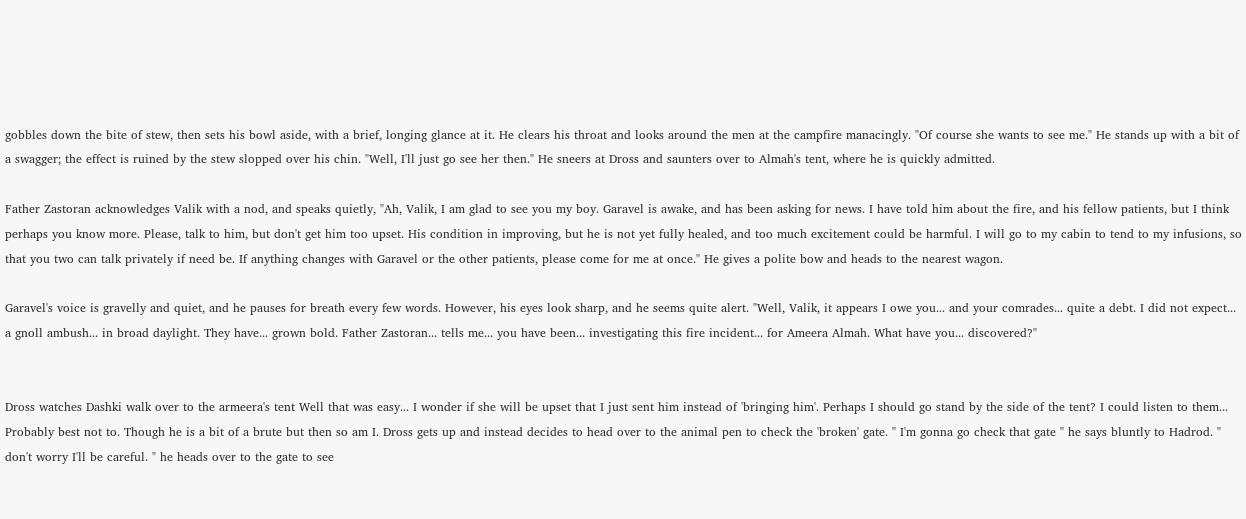gobbles down the bite of stew, then sets his bowl aside, with a brief, longing glance at it. He clears his throat and looks around the men at the campfire manacingly. "Of course she wants to see me." He stands up with a bit of a swagger; the effect is ruined by the stew slopped over his chin. "Well, I'll just go see her then." He sneers at Dross and saunters over to Almah's tent, where he is quickly admitted.

Father Zastoran acknowledges Valik with a nod, and speaks quietly, "Ah, Valik, I am glad to see you my boy. Garavel is awake, and has been asking for news. I have told him about the fire, and his fellow patients, but I think perhaps you know more. Please, talk to him, but don't get him too upset. His condition in improving, but he is not yet fully healed, and too much excitement could be harmful. I will go to my cabin to tend to my infusions, so that you two can talk privately if need be. If anything changes with Garavel or the other patients, please come for me at once." He gives a polite bow and heads to the nearest wagon.

Garavel's voice is gravelly and quiet, and he pauses for breath every few words. However, his eyes look sharp, and he seems quite alert. "Well, Valik, it appears I owe you... and your comrades... quite a debt. I did not expect... a gnoll ambush... in broad daylight. They have... grown bold. Father Zastoran... tells me... you have been... investigating this fire incident... for Ameera Almah. What have you... discovered?"


Dross watches Dashki walk over to the armeera's tent Well that was easy... I wonder if she will be upset that I just sent him instead of 'bringing him'. Perhaps I should go stand by the side of the tent? I could listen to them... Probably best not to. Though he is a bit of a brute but then so am I. Dross gets up and instead decides to head over to the animal pen to check the 'broken' gate. " I'm gonna go check that gate " he says bluntly to Hadrod. " don't worry I'll be careful. " he heads over to the gate to see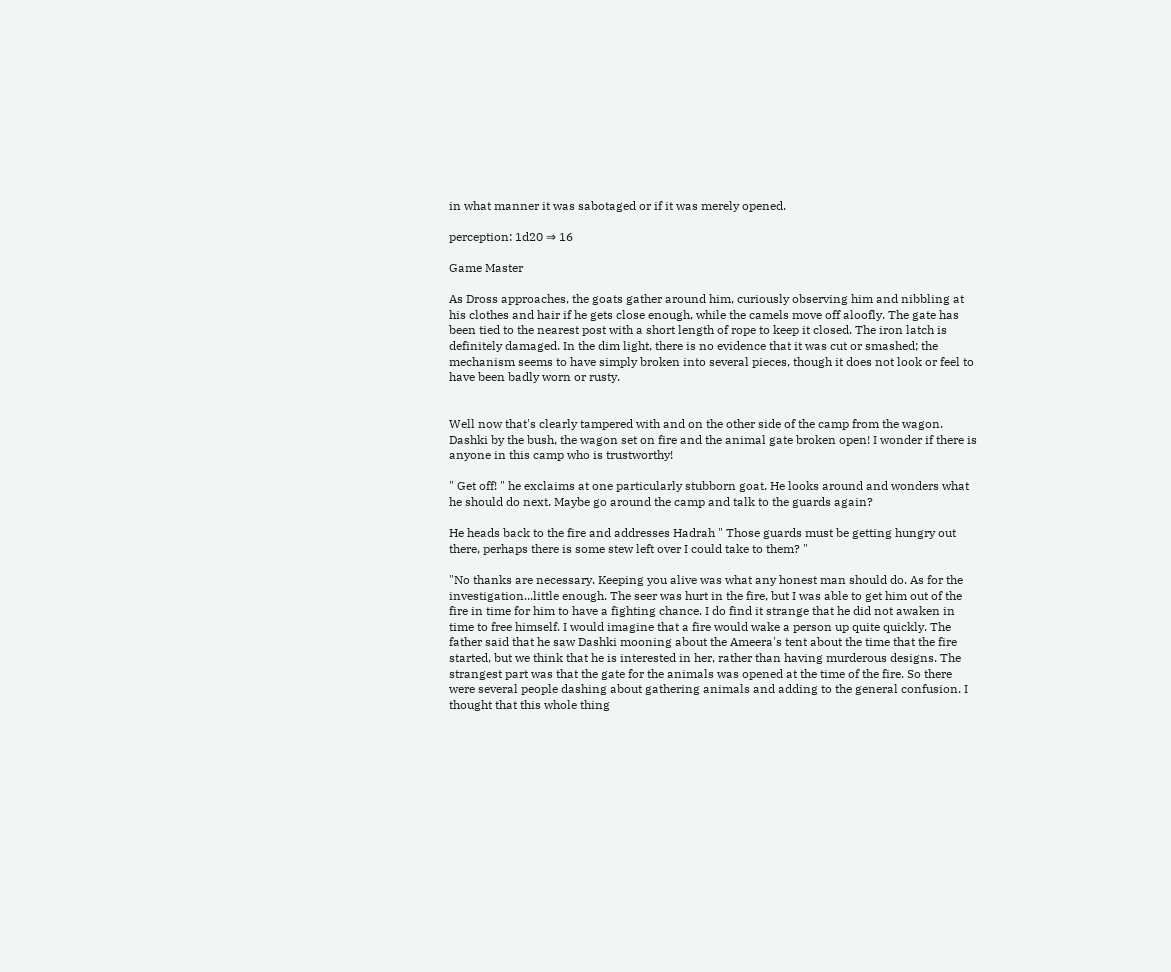in what manner it was sabotaged or if it was merely opened.

perception: 1d20 ⇒ 16

Game Master

As Dross approaches, the goats gather around him, curiously observing him and nibbling at his clothes and hair if he gets close enough, while the camels move off aloofly. The gate has been tied to the nearest post with a short length of rope to keep it closed. The iron latch is definitely damaged. In the dim light, there is no evidence that it was cut or smashed; the mechanism seems to have simply broken into several pieces, though it does not look or feel to have been badly worn or rusty.


Well now that's clearly tampered with and on the other side of the camp from the wagon. Dashki by the bush, the wagon set on fire and the animal gate broken open! I wonder if there is anyone in this camp who is trustworthy!

" Get off! " he exclaims at one particularly stubborn goat. He looks around and wonders what he should do next. Maybe go around the camp and talk to the guards again?

He heads back to the fire and addresses Hadrah " Those guards must be getting hungry out there, perhaps there is some stew left over I could take to them? "

"No thanks are necessary. Keeping you alive was what any honest man should do. As for the investigation...little enough. The seer was hurt in the fire, but I was able to get him out of the fire in time for him to have a fighting chance. I do find it strange that he did not awaken in time to free himself. I would imagine that a fire would wake a person up quite quickly. The father said that he saw Dashki mooning about the Ameera's tent about the time that the fire started, but we think that he is interested in her, rather than having murderous designs. The strangest part was that the gate for the animals was opened at the time of the fire. So there were several people dashing about gathering animals and adding to the general confusion. I thought that this whole thing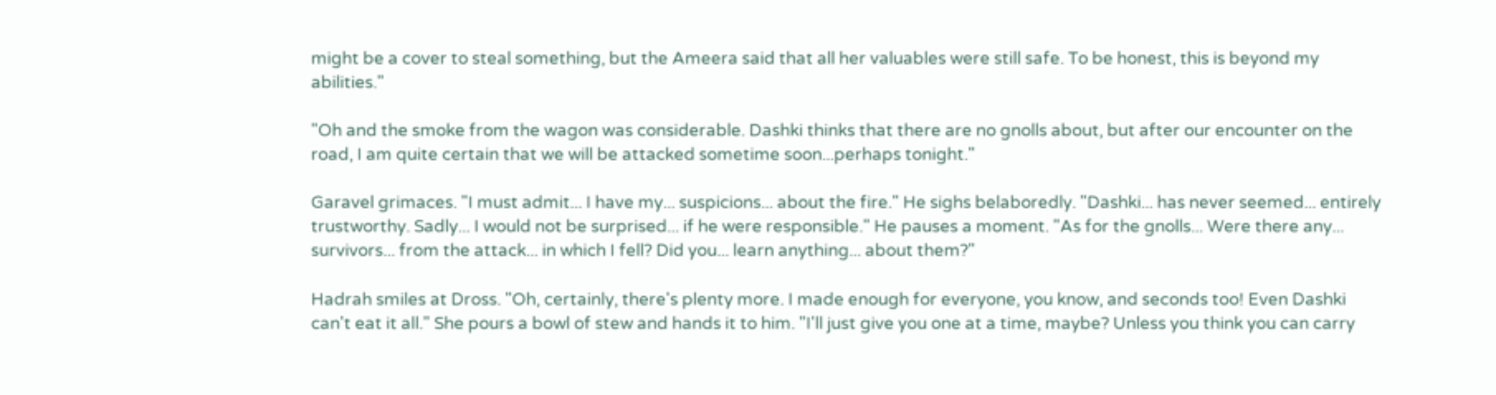might be a cover to steal something, but the Ameera said that all her valuables were still safe. To be honest, this is beyond my abilities."

"Oh and the smoke from the wagon was considerable. Dashki thinks that there are no gnolls about, but after our encounter on the road, I am quite certain that we will be attacked sometime soon...perhaps tonight."

Garavel grimaces. "I must admit... I have my... suspicions... about the fire." He sighs belaboredly. "Dashki... has never seemed... entirely trustworthy. Sadly... I would not be surprised... if he were responsible." He pauses a moment. "As for the gnolls... Were there any... survivors... from the attack... in which I fell? Did you... learn anything... about them?"

Hadrah smiles at Dross. "Oh, certainly, there's plenty more. I made enough for everyone, you know, and seconds too! Even Dashki can't eat it all." She pours a bowl of stew and hands it to him. "I'll just give you one at a time, maybe? Unless you think you can carry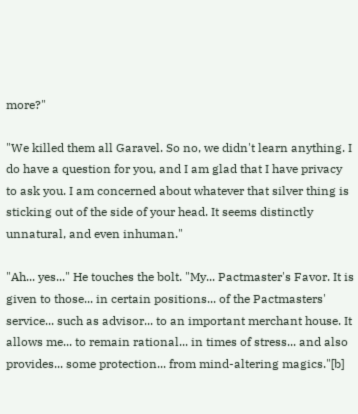more?"

"We killed them all Garavel. So no, we didn't learn anything. I do have a question for you, and I am glad that I have privacy to ask you. I am concerned about whatever that silver thing is sticking out of the side of your head. It seems distinctly unnatural, and even inhuman."

"Ah... yes..." He touches the bolt. "My... Pactmaster's Favor. It is given to those... in certain positions... of the Pactmasters' service... such as advisor... to an important merchant house. It allows me... to remain rational... in times of stress... and also provides... some protection... from mind-altering magics."[b]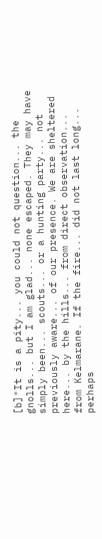[b]"It is a pity... you could not question... the gnolls... but I am glad... none escaped. They may have simply been... scouts... or a hunting party... not previously aware... of our presence. We are sheltered here... by the hills... from direct observation... from Kelmarane. If the fire... did not last long... perhaps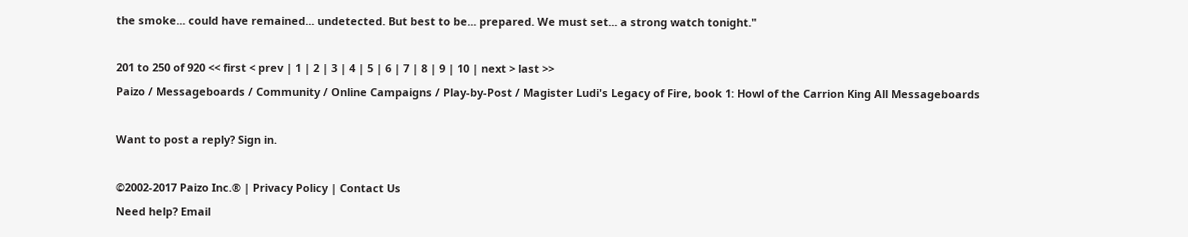the smoke... could have remained... undetected. But best to be... prepared. We must set... a strong watch tonight."

201 to 250 of 920 << first < prev | 1 | 2 | 3 | 4 | 5 | 6 | 7 | 8 | 9 | 10 | next > last >>
Paizo / Messageboards / Community / Online Campaigns / Play-by-Post / Magister Ludi's Legacy of Fire, book 1: Howl of the Carrion King All Messageboards

Want to post a reply? Sign in.

©2002-2017 Paizo Inc.® | Privacy Policy | Contact Us
Need help? Email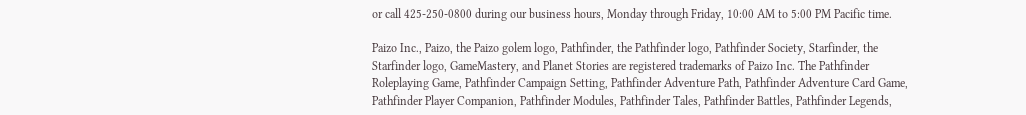or call 425-250-0800 during our business hours, Monday through Friday, 10:00 AM to 5:00 PM Pacific time.

Paizo Inc., Paizo, the Paizo golem logo, Pathfinder, the Pathfinder logo, Pathfinder Society, Starfinder, the Starfinder logo, GameMastery, and Planet Stories are registered trademarks of Paizo Inc. The Pathfinder Roleplaying Game, Pathfinder Campaign Setting, Pathfinder Adventure Path, Pathfinder Adventure Card Game, Pathfinder Player Companion, Pathfinder Modules, Pathfinder Tales, Pathfinder Battles, Pathfinder Legends,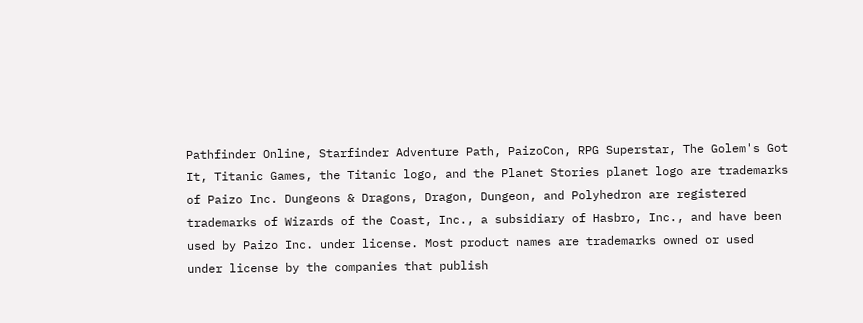Pathfinder Online, Starfinder Adventure Path, PaizoCon, RPG Superstar, The Golem's Got It, Titanic Games, the Titanic logo, and the Planet Stories planet logo are trademarks of Paizo Inc. Dungeons & Dragons, Dragon, Dungeon, and Polyhedron are registered trademarks of Wizards of the Coast, Inc., a subsidiary of Hasbro, Inc., and have been used by Paizo Inc. under license. Most product names are trademarks owned or used under license by the companies that publish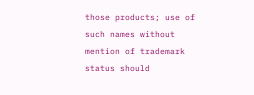those products; use of such names without mention of trademark status should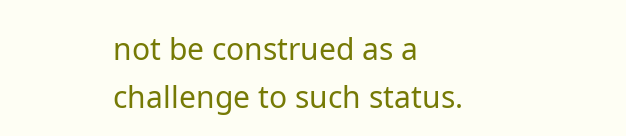not be construed as a challenge to such status.